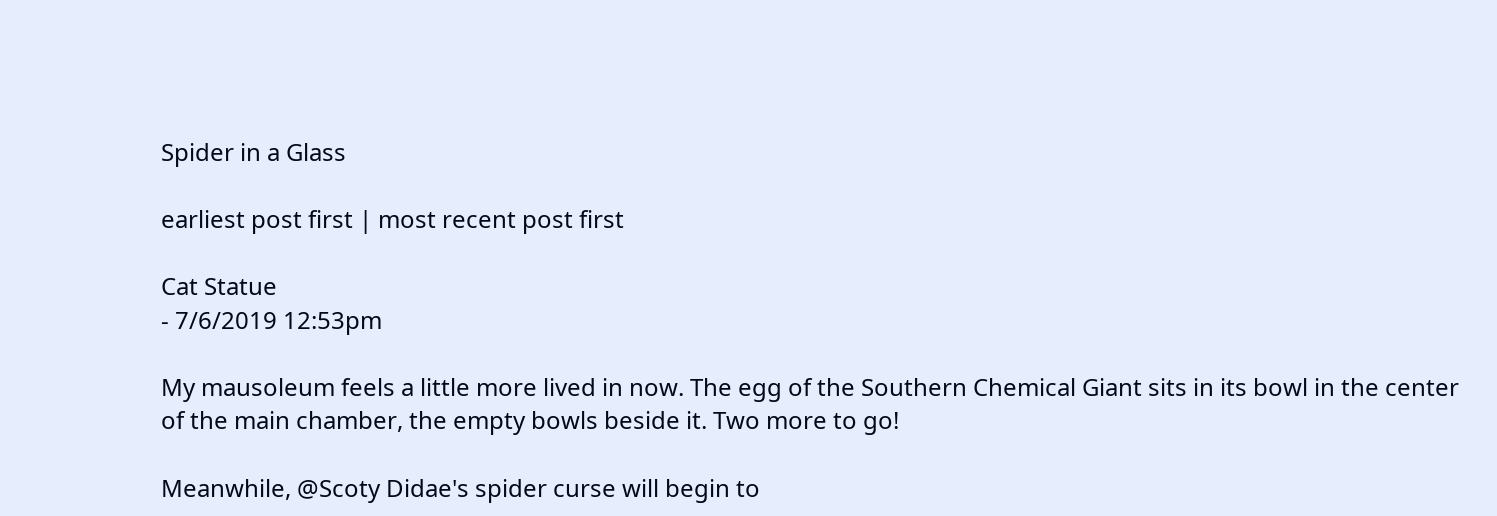Spider in a Glass

earliest post first | most recent post first

Cat Statue
- 7/6/2019 12:53pm

My mausoleum feels a little more lived in now. The egg of the Southern Chemical Giant sits in its bowl in the center of the main chamber, the empty bowls beside it. Two more to go!

Meanwhile, @Scoty Didae's spider curse will begin to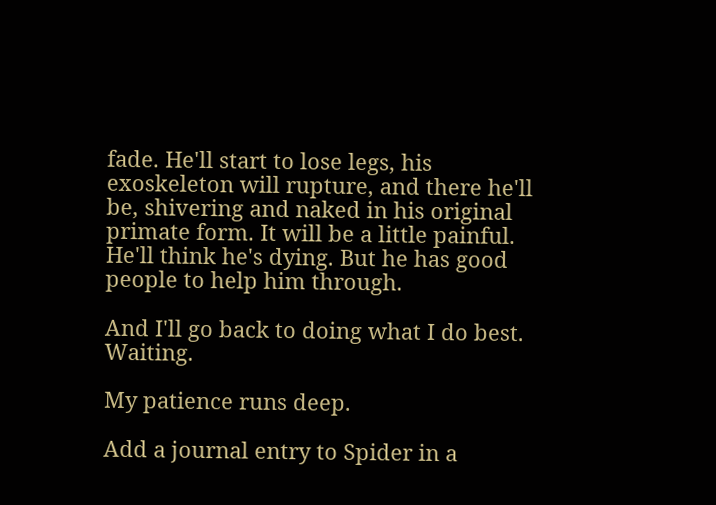fade. He'll start to lose legs, his exoskeleton will rupture, and there he'll be, shivering and naked in his original primate form. It will be a little painful. He'll think he's dying. But he has good people to help him through.

And I'll go back to doing what I do best. Waiting.

My patience runs deep.

Add a journal entry to Spider in a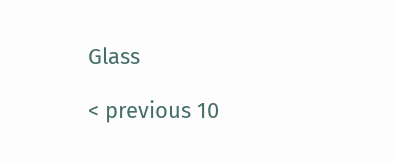Glass

< previous 10